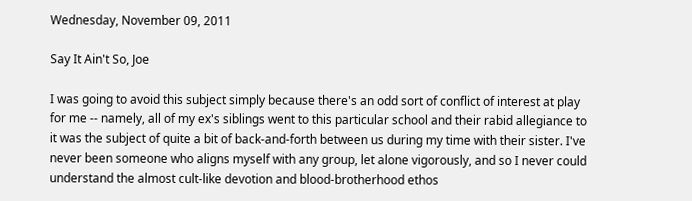Wednesday, November 09, 2011

Say It Ain't So, Joe

I was going to avoid this subject simply because there's an odd sort of conflict of interest at play for me -- namely, all of my ex's siblings went to this particular school and their rabid allegiance to it was the subject of quite a bit of back-and-forth between us during my time with their sister. I've never been someone who aligns myself with any group, let alone vigorously, and so I never could understand the almost cult-like devotion and blood-brotherhood ethos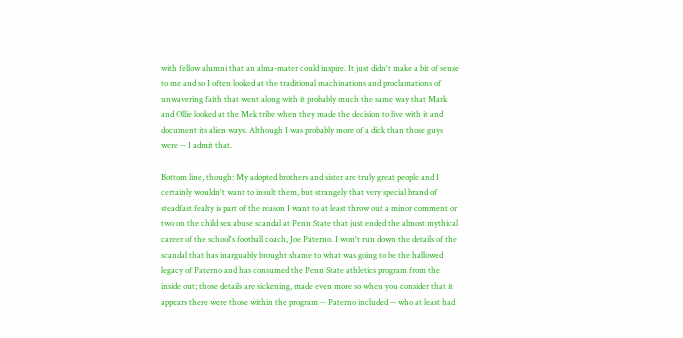with fellow alumni that an alma-mater could inspire. It just didn't make a bit of sense to me and so I often looked at the traditional machinations and proclamations of unwavering faith that went along with it probably much the same way that Mark and Ollie looked at the Mek tribe when they made the decision to live with it and document its alien ways. Although I was probably more of a dick than those guys were -- I admit that.

Bottom line, though: My adopted brothers and sister are truly great people and I certainly wouldn't want to insult them, but strangely that very special brand of steadfast fealty is part of the reason I want to at least throw out a minor comment or two on the child sex abuse scandal at Penn State that just ended the almost mythical career of the school's football coach, Joe Paterno. I won't run down the details of the scandal that has inarguably brought shame to what was going to be the hallowed legacy of Paterno and has consumed the Penn State athletics program from the inside out; those details are sickening, made even more so when you consider that it appears there were those within the program -- Paterno included -- who at least had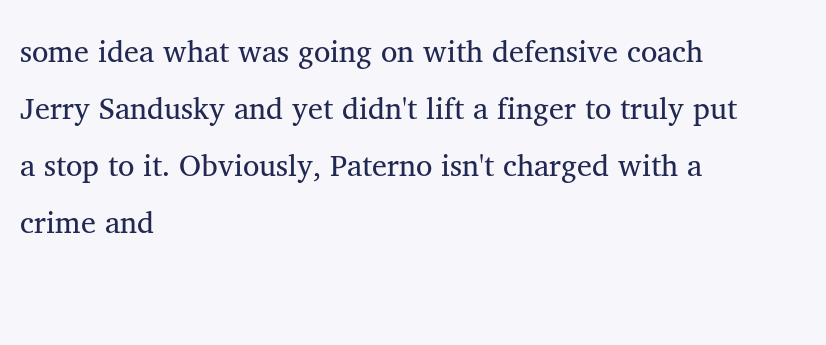some idea what was going on with defensive coach Jerry Sandusky and yet didn't lift a finger to truly put a stop to it. Obviously, Paterno isn't charged with a crime and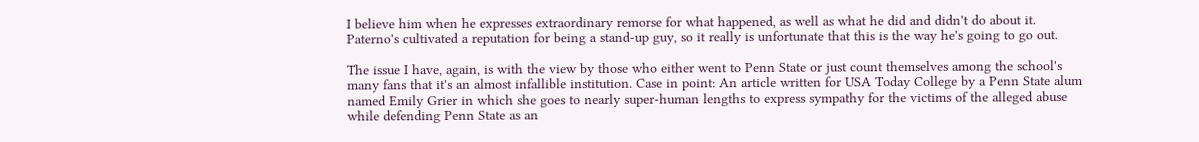I believe him when he expresses extraordinary remorse for what happened, as well as what he did and didn't do about it. Paterno's cultivated a reputation for being a stand-up guy, so it really is unfortunate that this is the way he's going to go out.

The issue I have, again, is with the view by those who either went to Penn State or just count themselves among the school's many fans that it's an almost infallible institution. Case in point: An article written for USA Today College by a Penn State alum named Emily Grier in which she goes to nearly super-human lengths to express sympathy for the victims of the alleged abuse while defending Penn State as an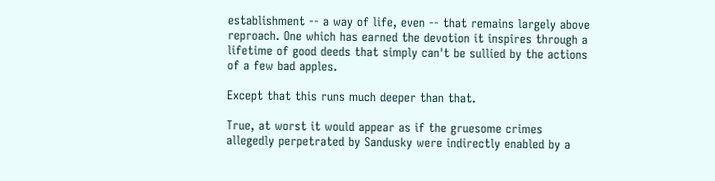establishment -- a way of life, even -- that remains largely above reproach. One which has earned the devotion it inspires through a lifetime of good deeds that simply can't be sullied by the actions of a few bad apples.

Except that this runs much deeper than that.

True, at worst it would appear as if the gruesome crimes allegedly perpetrated by Sandusky were indirectly enabled by a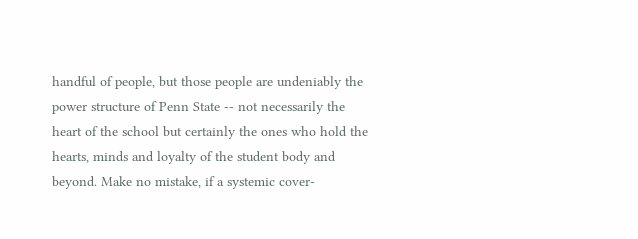handful of people, but those people are undeniably the power structure of Penn State -- not necessarily the heart of the school but certainly the ones who hold the hearts, minds and loyalty of the student body and beyond. Make no mistake, if a systemic cover-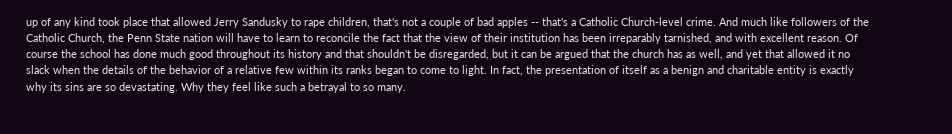up of any kind took place that allowed Jerry Sandusky to rape children, that's not a couple of bad apples -- that's a Catholic Church-level crime. And much like followers of the Catholic Church, the Penn State nation will have to learn to reconcile the fact that the view of their institution has been irreparably tarnished, and with excellent reason. Of course the school has done much good throughout its history and that shouldn't be disregarded, but it can be argued that the church has as well, and yet that allowed it no slack when the details of the behavior of a relative few within its ranks began to come to light. In fact, the presentation of itself as a benign and charitable entity is exactly why its sins are so devastating. Why they feel like such a betrayal to so many.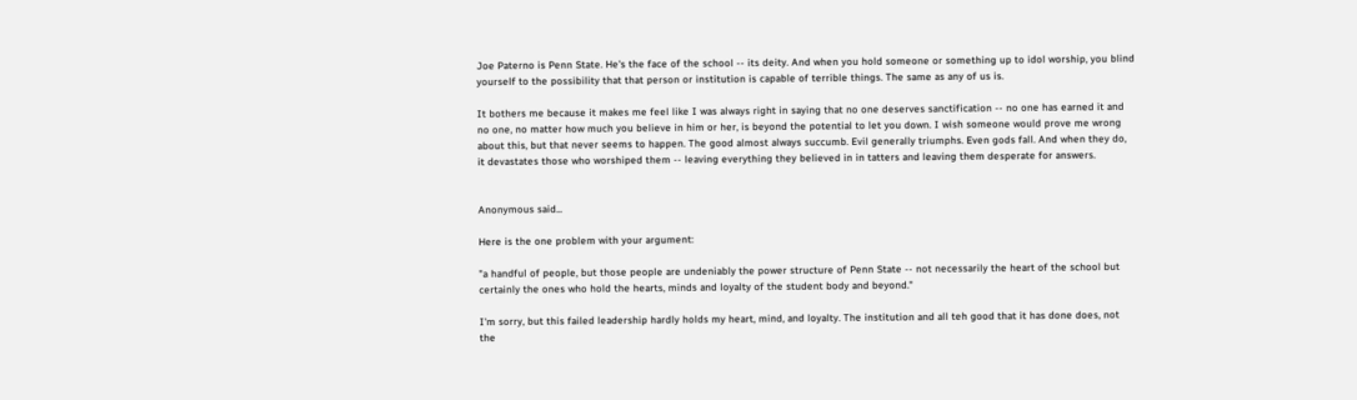Joe Paterno is Penn State. He's the face of the school -- its deity. And when you hold someone or something up to idol worship, you blind yourself to the possibility that that person or institution is capable of terrible things. The same as any of us is.

It bothers me because it makes me feel like I was always right in saying that no one deserves sanctification -- no one has earned it and no one, no matter how much you believe in him or her, is beyond the potential to let you down. I wish someone would prove me wrong about this, but that never seems to happen. The good almost always succumb. Evil generally triumphs. Even gods fall. And when they do, it devastates those who worshiped them -- leaving everything they believed in in tatters and leaving them desperate for answers.


Anonymous said...

Here is the one problem with your argument:

"a handful of people, but those people are undeniably the power structure of Penn State -- not necessarily the heart of the school but certainly the ones who hold the hearts, minds and loyalty of the student body and beyond."

I'm sorry, but this failed leadership hardly holds my heart, mind, and loyalty. The institution and all teh good that it has done does, not the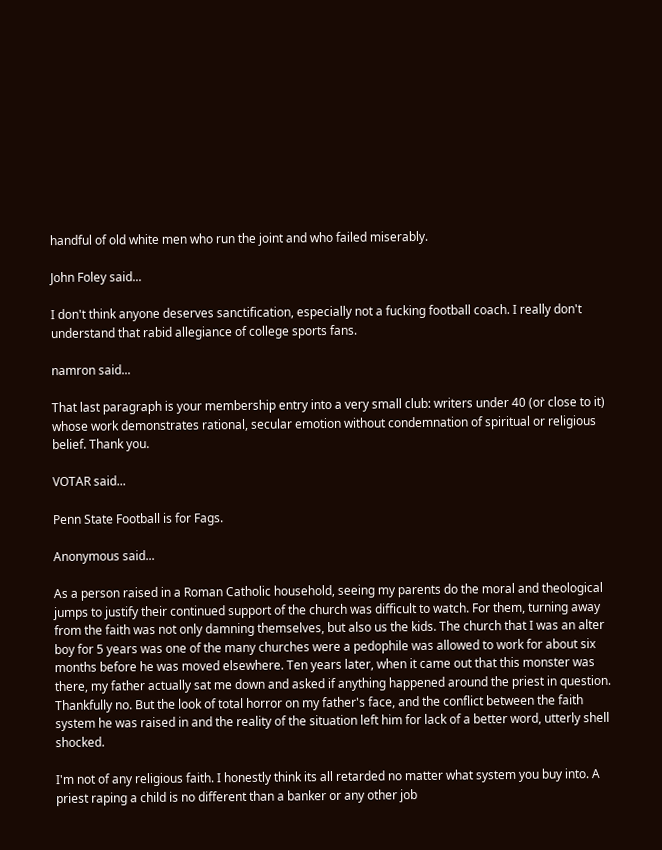handful of old white men who run the joint and who failed miserably.

John Foley said...

I don't think anyone deserves sanctification, especially not a fucking football coach. I really don't understand that rabid allegiance of college sports fans.

namron said...

That last paragraph is your membership entry into a very small club: writers under 40 (or close to it) whose work demonstrates rational, secular emotion without condemnation of spiritual or religious belief. Thank you.

VOTAR said...

Penn State Football is for Fags.

Anonymous said...

As a person raised in a Roman Catholic household, seeing my parents do the moral and theological jumps to justify their continued support of the church was difficult to watch. For them, turning away from the faith was not only damning themselves, but also us the kids. The church that I was an alter boy for 5 years was one of the many churches were a pedophile was allowed to work for about six months before he was moved elsewhere. Ten years later, when it came out that this monster was there, my father actually sat me down and asked if anything happened around the priest in question. Thankfully no. But the look of total horror on my father's face, and the conflict between the faith system he was raised in and the reality of the situation left him for lack of a better word, utterly shell shocked.

I'm not of any religious faith. I honestly think its all retarded no matter what system you buy into. A priest raping a child is no different than a banker or any other job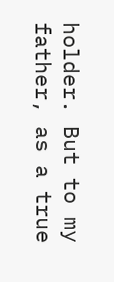holder. But to my father, as a true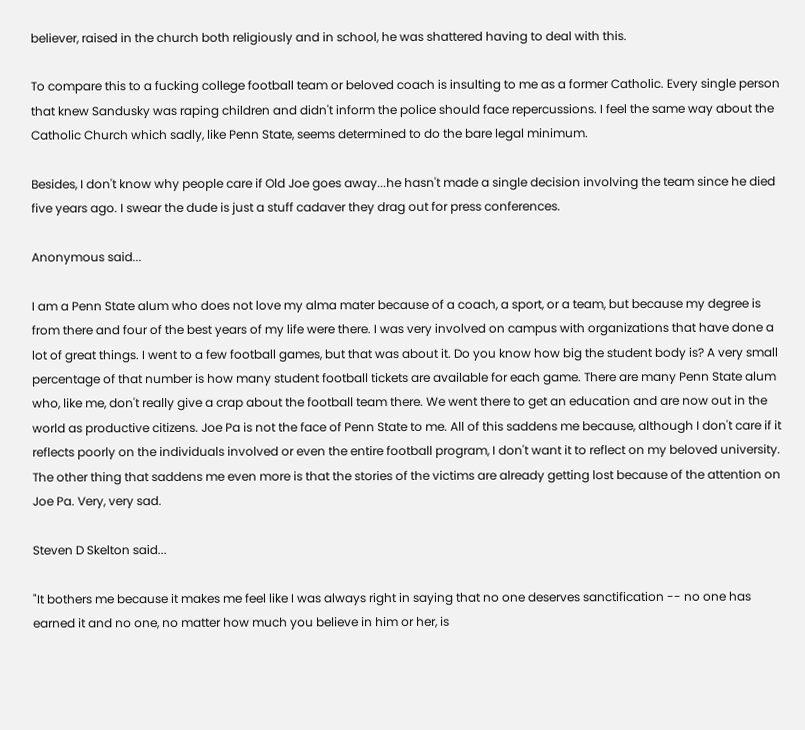believer, raised in the church both religiously and in school, he was shattered having to deal with this.

To compare this to a fucking college football team or beloved coach is insulting to me as a former Catholic. Every single person that knew Sandusky was raping children and didn't inform the police should face repercussions. I feel the same way about the Catholic Church which sadly, like Penn State, seems determined to do the bare legal minimum.

Besides, I don't know why people care if Old Joe goes away...he hasn't made a single decision involving the team since he died five years ago. I swear the dude is just a stuff cadaver they drag out for press conferences.

Anonymous said...

I am a Penn State alum who does not love my alma mater because of a coach, a sport, or a team, but because my degree is from there and four of the best years of my life were there. I was very involved on campus with organizations that have done a lot of great things. I went to a few football games, but that was about it. Do you know how big the student body is? A very small percentage of that number is how many student football tickets are available for each game. There are many Penn State alum who, like me, don't really give a crap about the football team there. We went there to get an education and are now out in the world as productive citizens. Joe Pa is not the face of Penn State to me. All of this saddens me because, although I don't care if it reflects poorly on the individuals involved or even the entire football program, I don't want it to reflect on my beloved university. The other thing that saddens me even more is that the stories of the victims are already getting lost because of the attention on Joe Pa. Very, very sad.

Steven D Skelton said...

"It bothers me because it makes me feel like I was always right in saying that no one deserves sanctification -- no one has earned it and no one, no matter how much you believe in him or her, is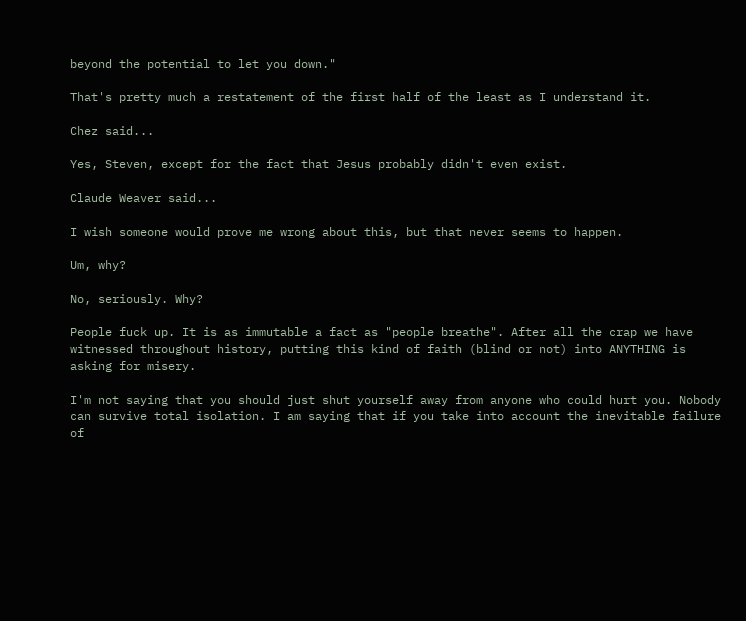beyond the potential to let you down."

That's pretty much a restatement of the first half of the least as I understand it.

Chez said...

Yes, Steven, except for the fact that Jesus probably didn't even exist.

Claude Weaver said...

I wish someone would prove me wrong about this, but that never seems to happen.

Um, why?

No, seriously. Why?

People fuck up. It is as immutable a fact as "people breathe". After all the crap we have witnessed throughout history, putting this kind of faith (blind or not) into ANYTHING is asking for misery.

I'm not saying that you should just shut yourself away from anyone who could hurt you. Nobody can survive total isolation. I am saying that if you take into account the inevitable failure of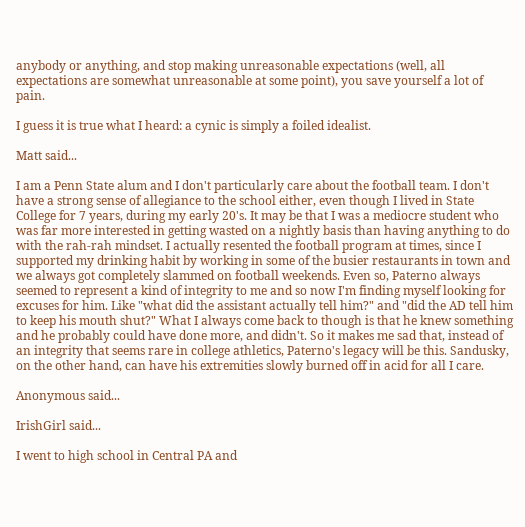anybody or anything, and stop making unreasonable expectations (well, all expectations are somewhat unreasonable at some point), you save yourself a lot of pain.

I guess it is true what I heard: a cynic is simply a foiled idealist.

Matt said...

I am a Penn State alum and I don't particularly care about the football team. I don't have a strong sense of allegiance to the school either, even though I lived in State College for 7 years, during my early 20's. It may be that I was a mediocre student who was far more interested in getting wasted on a nightly basis than having anything to do with the rah-rah mindset. I actually resented the football program at times, since I supported my drinking habit by working in some of the busier restaurants in town and we always got completely slammed on football weekends. Even so, Paterno always seemed to represent a kind of integrity to me and so now I'm finding myself looking for excuses for him. Like "what did the assistant actually tell him?" and "did the AD tell him to keep his mouth shut?" What I always come back to though is that he knew something and he probably could have done more, and didn't. So it makes me sad that, instead of an integrity that seems rare in college athletics, Paterno's legacy will be this. Sandusky, on the other hand, can have his extremities slowly burned off in acid for all I care.

Anonymous said...

IrishGirl said...

I went to high school in Central PA and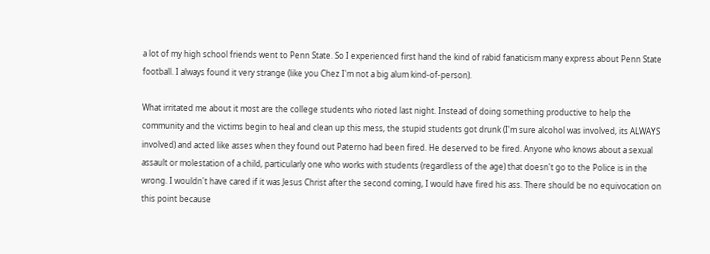a lot of my high school friends went to Penn State. So I experienced first hand the kind of rabid fanaticism many express about Penn State football. I always found it very strange (like you Chez I'm not a big alum kind-of-person).

What irritated me about it most are the college students who rioted last night. Instead of doing something productive to help the community and the victims begin to heal and clean up this mess, the stupid students got drunk (I'm sure alcohol was involved, its ALWAYS involved) and acted like asses when they found out Paterno had been fired. He deserved to be fired. Anyone who knows about a sexual assault or molestation of a child, particularly one who works with students (regardless of the age) that doesn't go to the Police is in the wrong. I wouldn't have cared if it was Jesus Christ after the second coming, I would have fired his ass. There should be no equivocation on this point because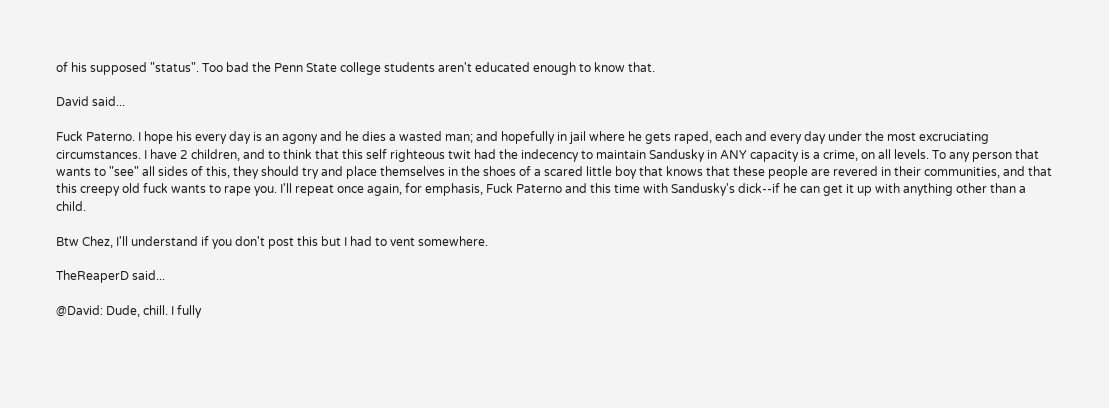of his supposed "status". Too bad the Penn State college students aren't educated enough to know that.

David said...

Fuck Paterno. I hope his every day is an agony and he dies a wasted man; and hopefully in jail where he gets raped, each and every day under the most excruciating circumstances. I have 2 children, and to think that this self righteous twit had the indecency to maintain Sandusky in ANY capacity is a crime, on all levels. To any person that wants to "see" all sides of this, they should try and place themselves in the shoes of a scared little boy that knows that these people are revered in their communities, and that this creepy old fuck wants to rape you. I'll repeat once again, for emphasis, Fuck Paterno and this time with Sandusky's dick--if he can get it up with anything other than a child.

Btw Chez, I'll understand if you don't post this but I had to vent somewhere.

TheReaperD said...

@David: Dude, chill. I fully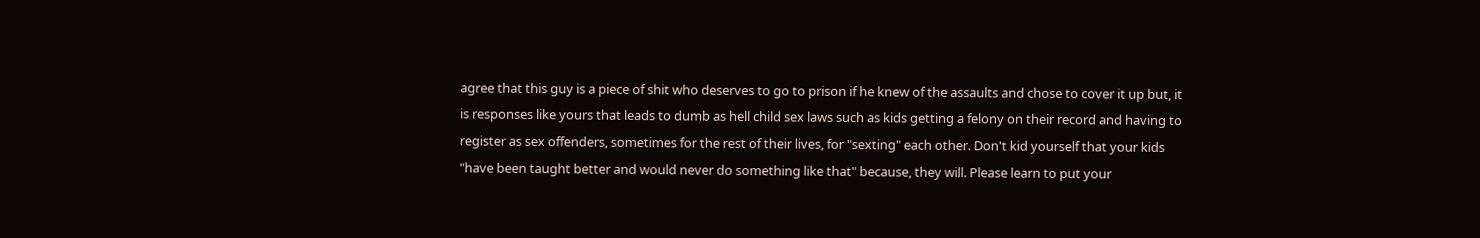agree that this guy is a piece of shit who deserves to go to prison if he knew of the assaults and chose to cover it up but, it is responses like yours that leads to dumb as hell child sex laws such as kids getting a felony on their record and having to register as sex offenders, sometimes for the rest of their lives, for "sexting" each other. Don't kid yourself that your kids "have been taught better and would never do something like that" because, they will. Please learn to put your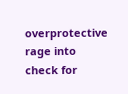overprotective rage into check for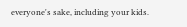everyone's sake, including your kids.